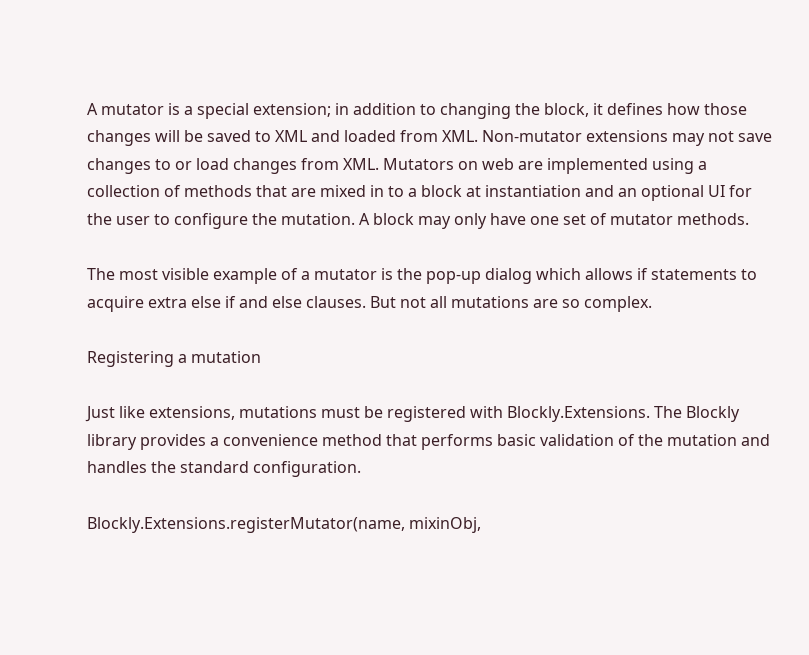A mutator is a special extension; in addition to changing the block, it defines how those changes will be saved to XML and loaded from XML. Non-mutator extensions may not save changes to or load changes from XML. Mutators on web are implemented using a collection of methods that are mixed in to a block at instantiation and an optional UI for the user to configure the mutation. A block may only have one set of mutator methods.

The most visible example of a mutator is the pop-up dialog which allows if statements to acquire extra else if and else clauses. But not all mutations are so complex.

Registering a mutation

Just like extensions, mutations must be registered with Blockly.Extensions. The Blockly library provides a convenience method that performs basic validation of the mutation and handles the standard configuration.

Blockly.Extensions.registerMutator(name, mixinObj,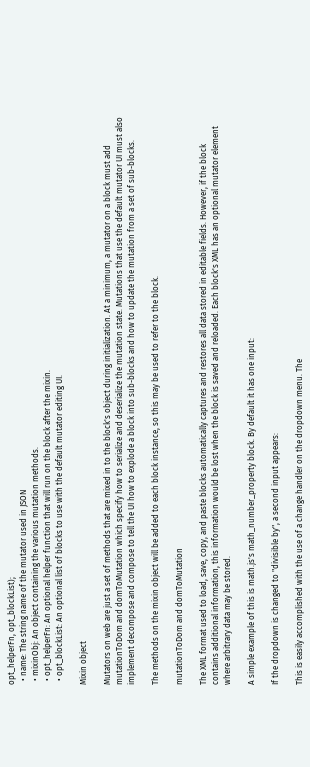opt_helperFn, opt_blockList);
  • name: The string name of the mutator used in JSON
  • mixinObj: An object containing the various mutation methods.
  • opt_helperFn: An optional helper function that will run on the block after the mixin.
  • opt_blockList: An optional list of blocks to use with the default mutator editing UI.

Mixin object

Mutators on web are just a set of methods that are mixed in to the block's object during initialization. At a minimum, a mutator on a block must add mutationToDom and domToMutation which specify how to serialize and deserialize the mutation state. Mutations that use the default mutator UI must also implement decompose and compose to tell the UI how to explode a block into sub-blocks and how to update the mutation from a set of sub-blocks.

The methods on the mixin object will be added to each block instance, so this may be used to refer to the block.

mutationToDom and domToMutation

The XML format used to load, save, copy, and paste blocks automatically captures and restores all data stored in editable fields. However, if the block contains additional information, this information would be lost when the block is saved and reloaded. Each block's XML has an optional mutator element where arbitrary data may be stored.

A simple example of this is math.js's math_number_property block. By default it has one input:

If the dropdown is changed to "divisible by", a second input appears:

This is easily accomplished with the use of a change handler on the dropdown menu. The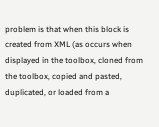problem is that when this block is created from XML (as occurs when displayed in the toolbox, cloned from the toolbox, copied and pasted, duplicated, or loaded from a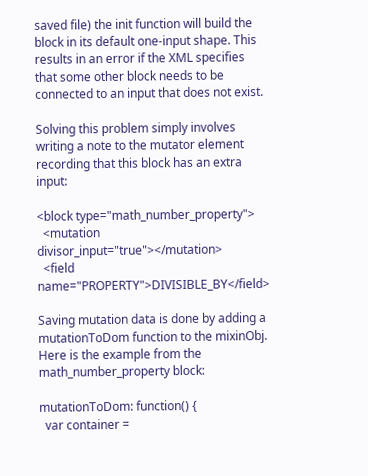saved file) the init function will build the block in its default one-input shape. This results in an error if the XML specifies that some other block needs to be connected to an input that does not exist.

Solving this problem simply involves writing a note to the mutator element recording that this block has an extra input:

<block type="math_number_property">
  <mutation divisor_input="true"></mutation>
  <field name="PROPERTY">DIVISIBLE_BY</field>

Saving mutation data is done by adding a mutationToDom function to the mixinObj. Here is the example from the math_number_property block:

mutationToDom: function() {
  var container =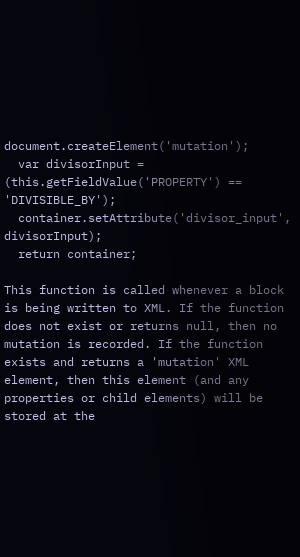document.createElement('mutation');
  var divisorInput = (this.getFieldValue('PROPERTY') == 'DIVISIBLE_BY');
  container.setAttribute('divisor_input', divisorInput);
  return container;

This function is called whenever a block is being written to XML. If the function does not exist or returns null, then no mutation is recorded. If the function exists and returns a 'mutation' XML element, then this element (and any properties or child elements) will be stored at the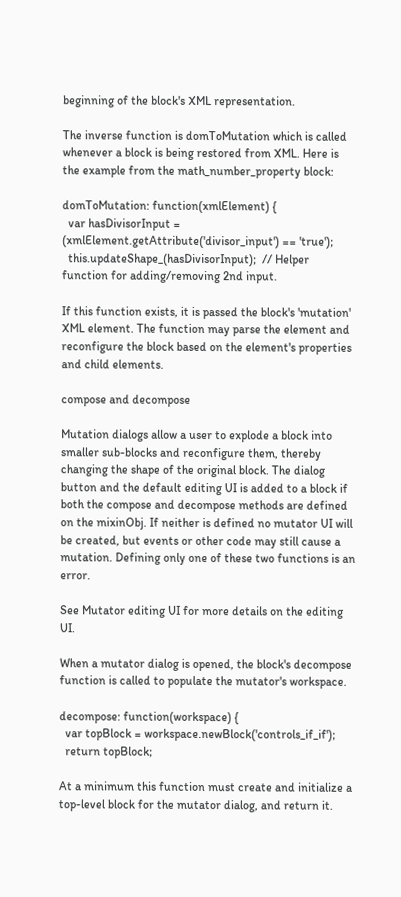beginning of the block's XML representation.

The inverse function is domToMutation which is called whenever a block is being restored from XML. Here is the example from the math_number_property block:

domToMutation: function(xmlElement) {
  var hasDivisorInput = (xmlElement.getAttribute('divisor_input') == 'true');
  this.updateShape_(hasDivisorInput);  // Helper function for adding/removing 2nd input.

If this function exists, it is passed the block's 'mutation' XML element. The function may parse the element and reconfigure the block based on the element's properties and child elements.

compose and decompose

Mutation dialogs allow a user to explode a block into smaller sub-blocks and reconfigure them, thereby changing the shape of the original block. The dialog button and the default editing UI is added to a block if both the compose and decompose methods are defined on the mixinObj. If neither is defined no mutator UI will be created, but events or other code may still cause a mutation. Defining only one of these two functions is an error.

See Mutator editing UI for more details on the editing UI.

When a mutator dialog is opened, the block's decompose function is called to populate the mutator's workspace.

decompose: function(workspace) {
  var topBlock = workspace.newBlock('controls_if_if');
  return topBlock;

At a minimum this function must create and initialize a top-level block for the mutator dialog, and return it.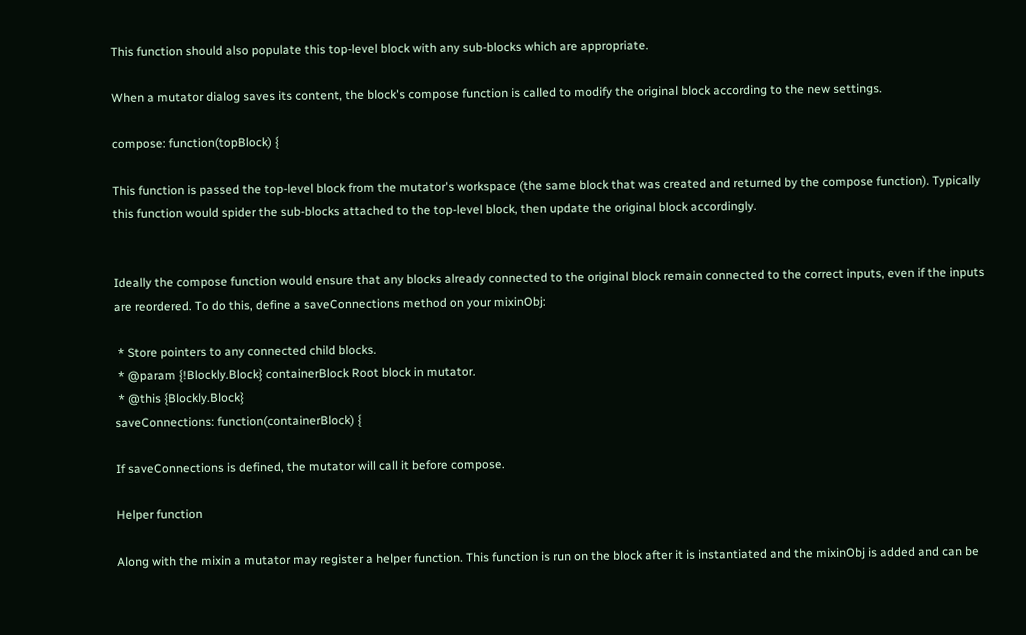This function should also populate this top-level block with any sub-blocks which are appropriate.

When a mutator dialog saves its content, the block's compose function is called to modify the original block according to the new settings.

compose: function(topBlock) {

This function is passed the top-level block from the mutator's workspace (the same block that was created and returned by the compose function). Typically this function would spider the sub-blocks attached to the top-level block, then update the original block accordingly.


Ideally the compose function would ensure that any blocks already connected to the original block remain connected to the correct inputs, even if the inputs are reordered. To do this, define a saveConnections method on your mixinObj:

 * Store pointers to any connected child blocks.
 * @param {!Blockly.Block} containerBlock Root block in mutator.
 * @this {Blockly.Block}
saveConnections: function(containerBlock) {

If saveConnections is defined, the mutator will call it before compose.

Helper function

Along with the mixin a mutator may register a helper function. This function is run on the block after it is instantiated and the mixinObj is added and can be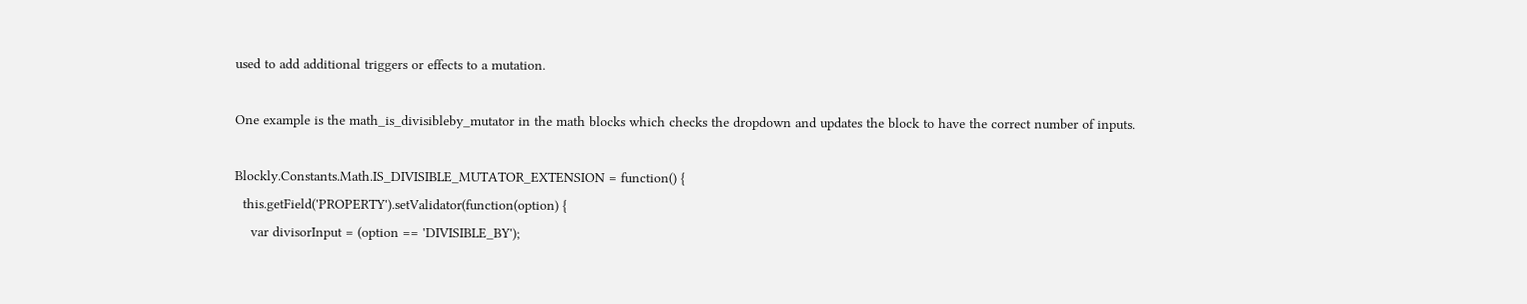used to add additional triggers or effects to a mutation.

One example is the math_is_divisibleby_mutator in the math blocks which checks the dropdown and updates the block to have the correct number of inputs.

Blockly.Constants.Math.IS_DIVISIBLE_MUTATOR_EXTENSION = function() {
  this.getField('PROPERTY').setValidator(function(option) {
    var divisorInput = (option == 'DIVISIBLE_BY');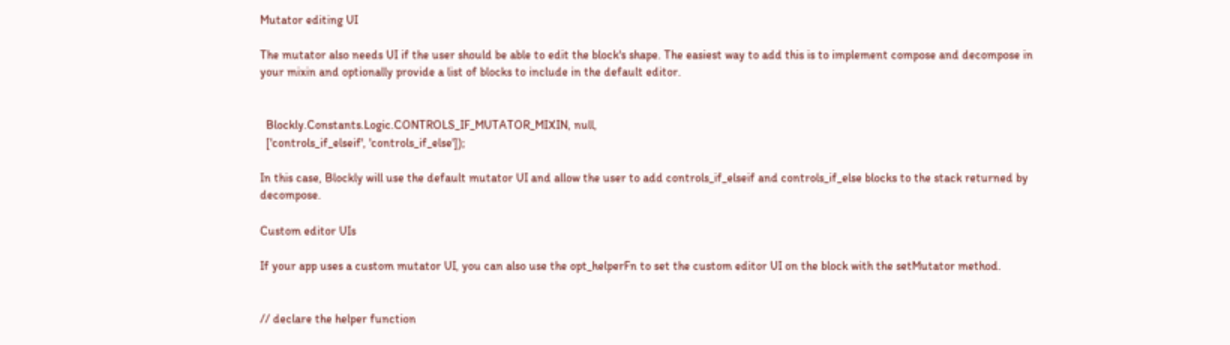Mutator editing UI

The mutator also needs UI if the user should be able to edit the block's shape. The easiest way to add this is to implement compose and decompose in your mixin and optionally provide a list of blocks to include in the default editor.


  Blockly.Constants.Logic.CONTROLS_IF_MUTATOR_MIXIN, null,
  ['controls_if_elseif', 'controls_if_else']);

In this case, Blockly will use the default mutator UI and allow the user to add controls_if_elseif and controls_if_else blocks to the stack returned by decompose.

Custom editor UIs

If your app uses a custom mutator UI, you can also use the opt_helperFn to set the custom editor UI on the block with the setMutator method.


// declare the helper function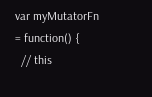var myMutatorFn = function() {
  // this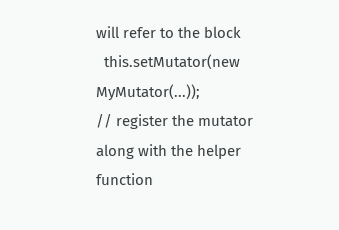will refer to the block
  this.setMutator(new MyMutator(...));
// register the mutator along with the helper function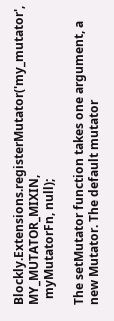Blockly.Extensions.registerMutator('my_mutator', MY_MUTATOR_MIXIN,
  myMutatorFn, null);

The setMutator function takes one argument, a new Mutator. The default mutator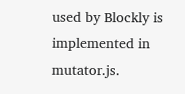used by Blockly is implemented in mutator.js.